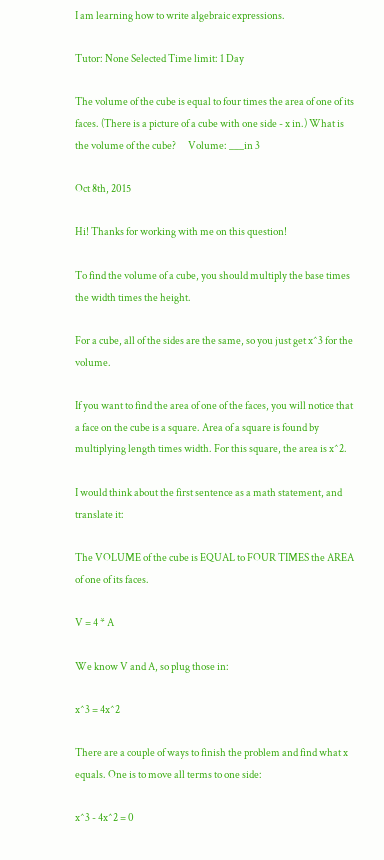I am learning how to write algebraic expressions.

Tutor: None Selected Time limit: 1 Day

The volume of the cube is equal to four times the area of one of its faces. (There is a picture of a cube with one side - x in.) What is the volume of the cube?      Volume: ___in 3

Oct 8th, 2015

Hi! Thanks for working with me on this question!

To find the volume of a cube, you should multiply the base times the width times the height.

For a cube, all of the sides are the same, so you just get x^3 for the volume.

If you want to find the area of one of the faces, you will notice that a face on the cube is a square. Area of a square is found by multiplying length times width. For this square, the area is x^2.

I would think about the first sentence as a math statement, and translate it:

The VOLUME of the cube is EQUAL to FOUR TIMES the AREA of one of its faces.

V = 4 * A

We know V and A, so plug those in:

x^3 = 4x^2

There are a couple of ways to finish the problem and find what x equals. One is to move all terms to one side:

x^3 - 4x^2 = 0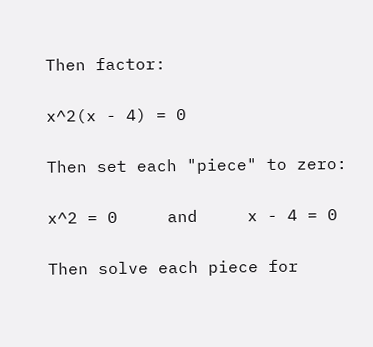Then factor:

x^2(x - 4) = 0

Then set each "piece" to zero:

x^2 = 0     and     x - 4 = 0

Then solve each piece for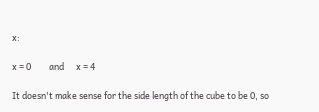x:

x = 0         and      x = 4

It doesn't make sense for the side length of the cube to be 0, so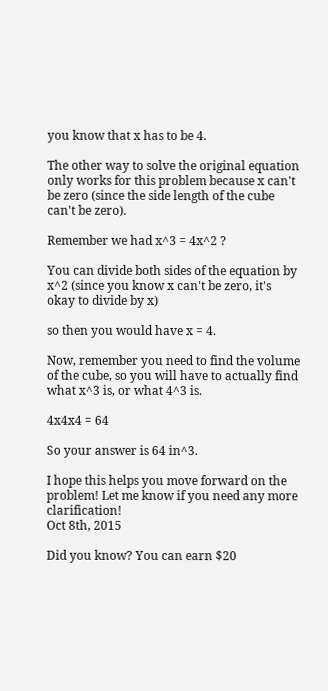you know that x has to be 4.

The other way to solve the original equation only works for this problem because x can't be zero (since the side length of the cube can't be zero).

Remember we had x^3 = 4x^2 ?

You can divide both sides of the equation by x^2 (since you know x can't be zero, it's okay to divide by x)

so then you would have x = 4.

Now, remember you need to find the volume of the cube, so you will have to actually find what x^3 is, or what 4^3 is.

4x4x4 = 64

So your answer is 64 in^3.

I hope this helps you move forward on the problem! Let me know if you need any more clarification!
Oct 8th, 2015

Did you know? You can earn $20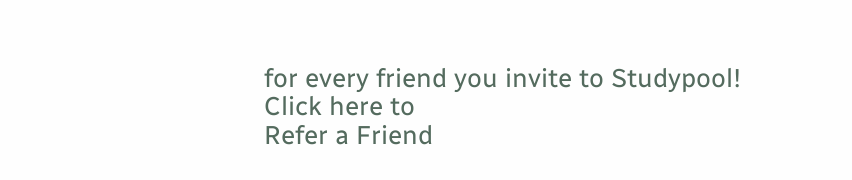for every friend you invite to Studypool!
Click here to
Refer a Friend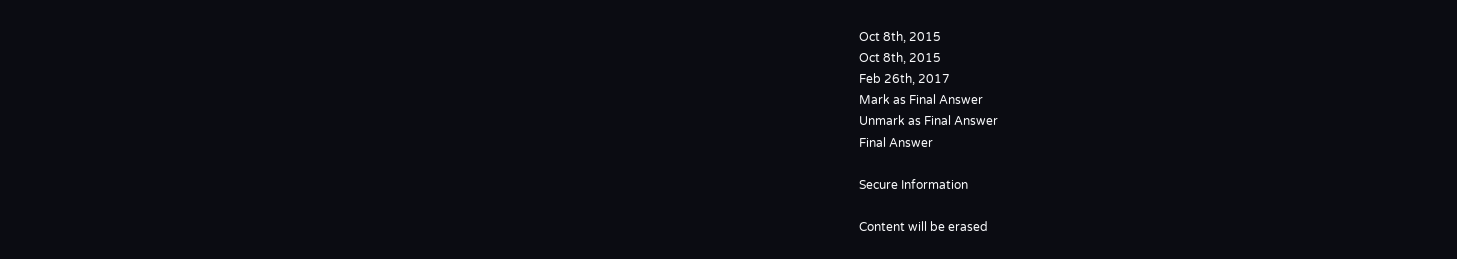Oct 8th, 2015
Oct 8th, 2015
Feb 26th, 2017
Mark as Final Answer
Unmark as Final Answer
Final Answer

Secure Information

Content will be erased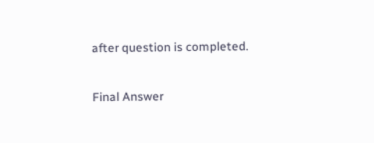after question is completed.

Final Answer